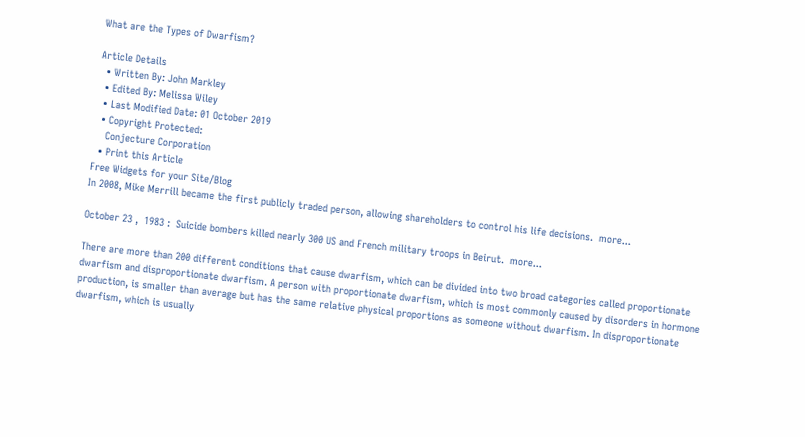What are the Types of Dwarfism?

Article Details
  • Written By: John Markley
  • Edited By: Melissa Wiley
  • Last Modified Date: 01 October 2019
  • Copyright Protected:
    Conjecture Corporation
  • Print this Article
Free Widgets for your Site/Blog
In 2008, Mike Merrill became the first publicly traded person, allowing shareholders to control his life decisions.  more...

October 23 ,  1983 :  Suicide bombers killed nearly 300 US and French military troops in Beirut.  more...

There are more than 200 different conditions that cause dwarfism, which can be divided into two broad categories called proportionate dwarfism and disproportionate dwarfism. A person with proportionate dwarfism, which is most commonly caused by disorders in hormone production, is smaller than average but has the same relative physical proportions as someone without dwarfism. In disproportionate dwarfism, which is usually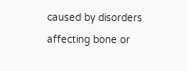caused by disorders affecting bone or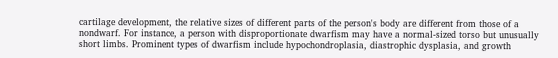cartilage development, the relative sizes of different parts of the person's body are different from those of a nondwarf. For instance, a person with disproportionate dwarfism may have a normal-sized torso but unusually short limbs. Prominent types of dwarfism include hypochondroplasia, diastrophic dysplasia, and growth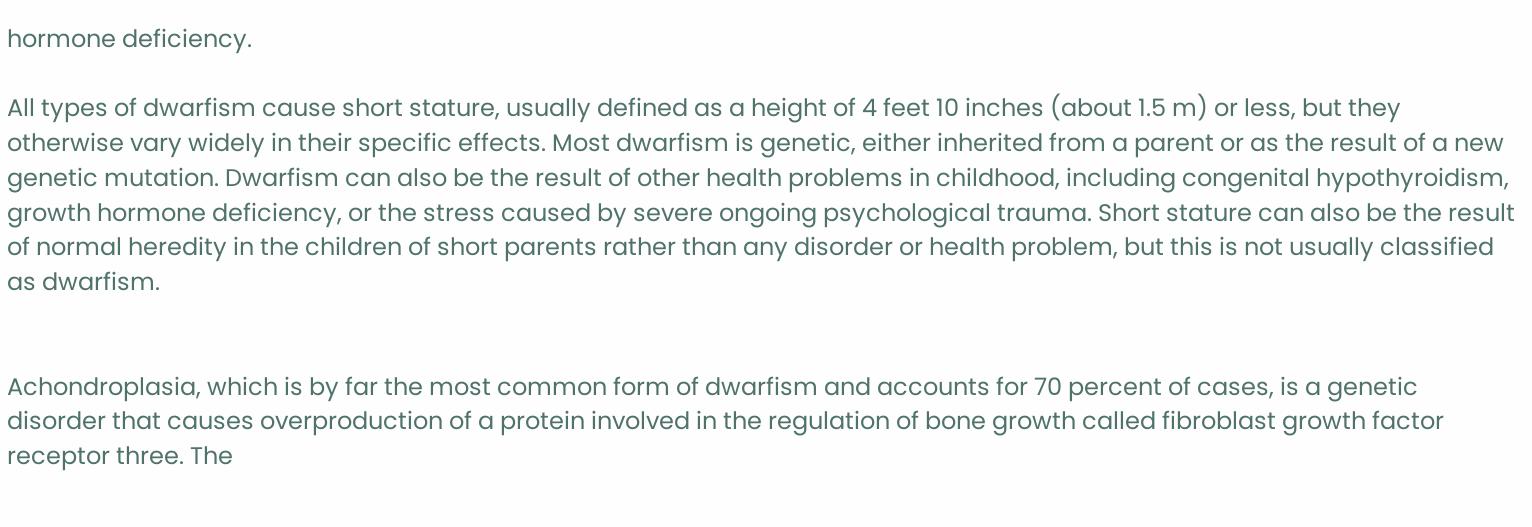hormone deficiency.

All types of dwarfism cause short stature, usually defined as a height of 4 feet 10 inches (about 1.5 m) or less, but they otherwise vary widely in their specific effects. Most dwarfism is genetic, either inherited from a parent or as the result of a new genetic mutation. Dwarfism can also be the result of other health problems in childhood, including congenital hypothyroidism, growth hormone deficiency, or the stress caused by severe ongoing psychological trauma. Short stature can also be the result of normal heredity in the children of short parents rather than any disorder or health problem, but this is not usually classified as dwarfism.


Achondroplasia, which is by far the most common form of dwarfism and accounts for 70 percent of cases, is a genetic disorder that causes overproduction of a protein involved in the regulation of bone growth called fibroblast growth factor receptor three. The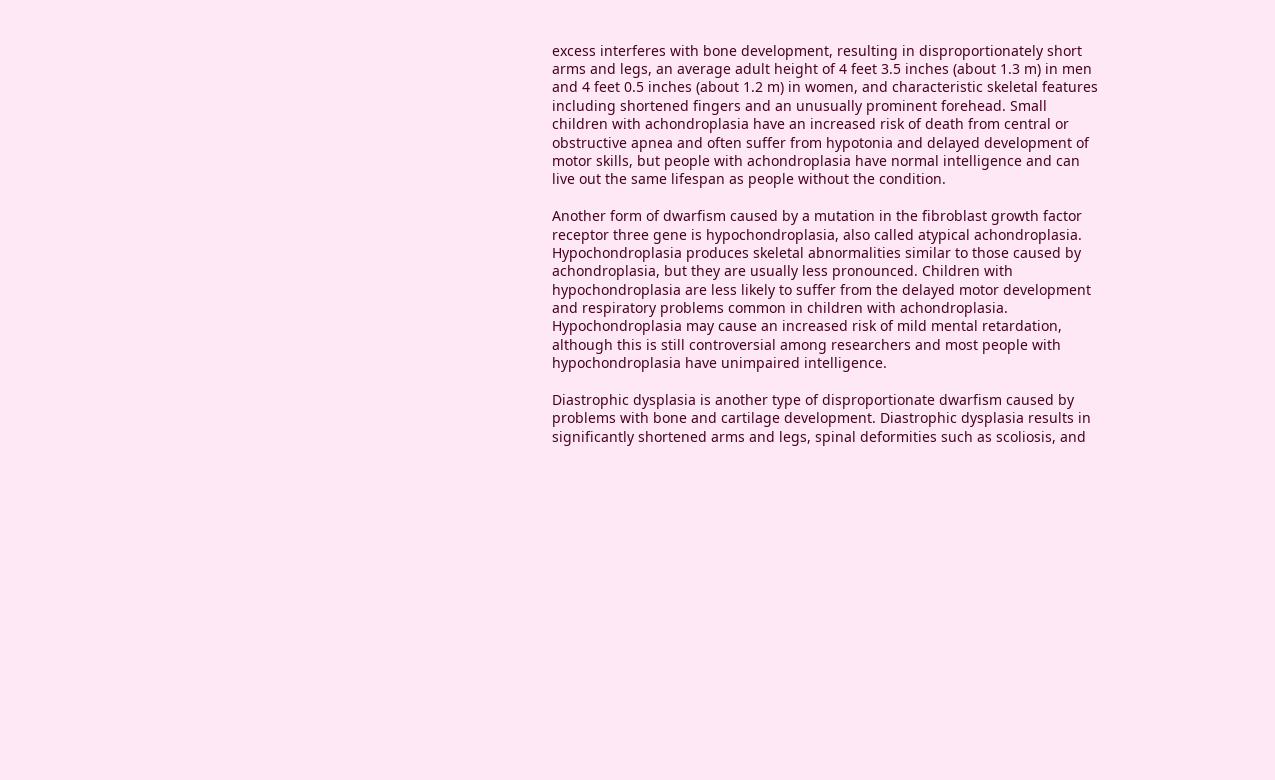excess interferes with bone development, resulting in disproportionately short arms and legs, an average adult height of 4 feet 3.5 inches (about 1.3 m) in men and 4 feet 0.5 inches (about 1.2 m) in women, and characteristic skeletal features including shortened fingers and an unusually prominent forehead. Small children with achondroplasia have an increased risk of death from central or obstructive apnea and often suffer from hypotonia and delayed development of motor skills, but people with achondroplasia have normal intelligence and can live out the same lifespan as people without the condition.

Another form of dwarfism caused by a mutation in the fibroblast growth factor receptor three gene is hypochondroplasia, also called atypical achondroplasia. Hypochondroplasia produces skeletal abnormalities similar to those caused by achondroplasia, but they are usually less pronounced. Children with hypochondroplasia are less likely to suffer from the delayed motor development and respiratory problems common in children with achondroplasia. Hypochondroplasia may cause an increased risk of mild mental retardation, although this is still controversial among researchers and most people with hypochondroplasia have unimpaired intelligence.

Diastrophic dysplasia is another type of disproportionate dwarfism caused by problems with bone and cartilage development. Diastrophic dysplasia results in significantly shortened arms and legs, spinal deformities such as scoliosis, and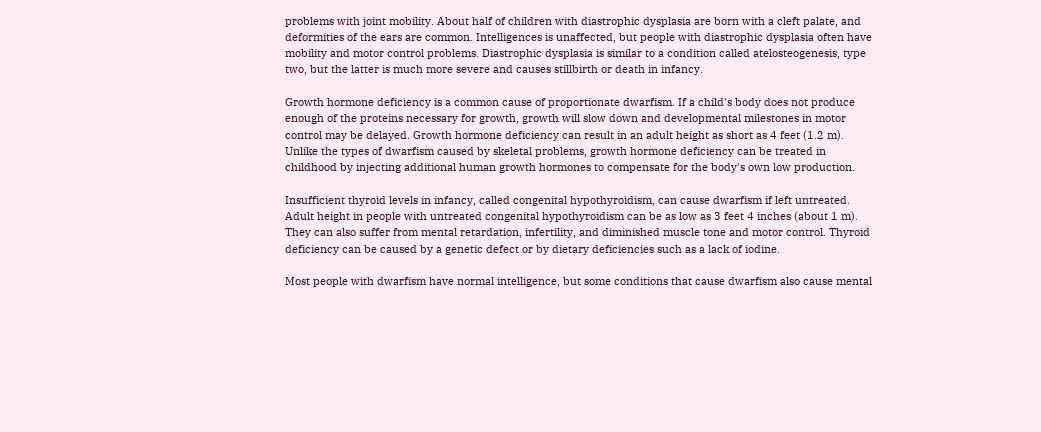problems with joint mobility. About half of children with diastrophic dysplasia are born with a cleft palate, and deformities of the ears are common. Intelligences is unaffected, but people with diastrophic dysplasia often have mobility and motor control problems. Diastrophic dysplasia is similar to a condition called atelosteogenesis, type two, but the latter is much more severe and causes stillbirth or death in infancy.

Growth hormone deficiency is a common cause of proportionate dwarfism. If a child's body does not produce enough of the proteins necessary for growth, growth will slow down and developmental milestones in motor control may be delayed. Growth hormone deficiency can result in an adult height as short as 4 feet (1.2 m). Unlike the types of dwarfism caused by skeletal problems, growth hormone deficiency can be treated in childhood by injecting additional human growth hormones to compensate for the body's own low production.

Insufficient thyroid levels in infancy, called congenital hypothyroidism, can cause dwarfism if left untreated. Adult height in people with untreated congenital hypothyroidism can be as low as 3 feet 4 inches (about 1 m). They can also suffer from mental retardation, infertility, and diminished muscle tone and motor control. Thyroid deficiency can be caused by a genetic defect or by dietary deficiencies such as a lack of iodine.

Most people with dwarfism have normal intelligence, but some conditions that cause dwarfism also cause mental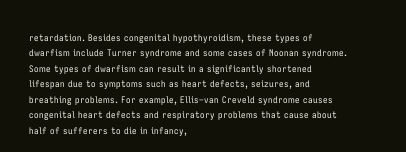retardation. Besides congenital hypothyroidism, these types of dwarfism include Turner syndrome and some cases of Noonan syndrome. Some types of dwarfism can result in a significantly shortened lifespan due to symptoms such as heart defects, seizures, and breathing problems. For example, Ellis–van Creveld syndrome causes congenital heart defects and respiratory problems that cause about half of sufferers to die in infancy,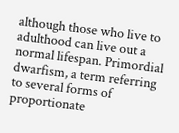although those who live to adulthood can live out a normal lifespan. Primordial dwarfism, a term referring to several forms of proportionate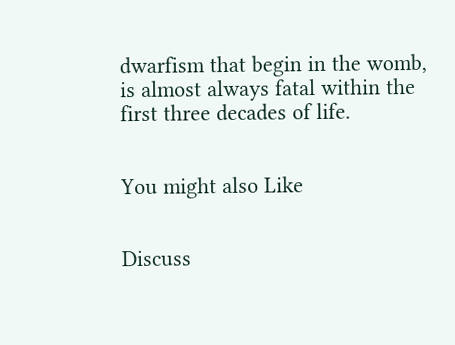dwarfism that begin in the womb, is almost always fatal within the first three decades of life.


You might also Like


Discuss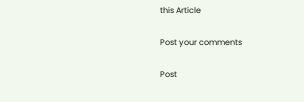this Article

Post your comments

Post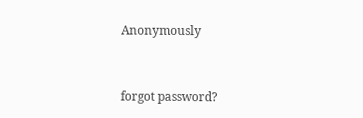Anonymously


forgot password?